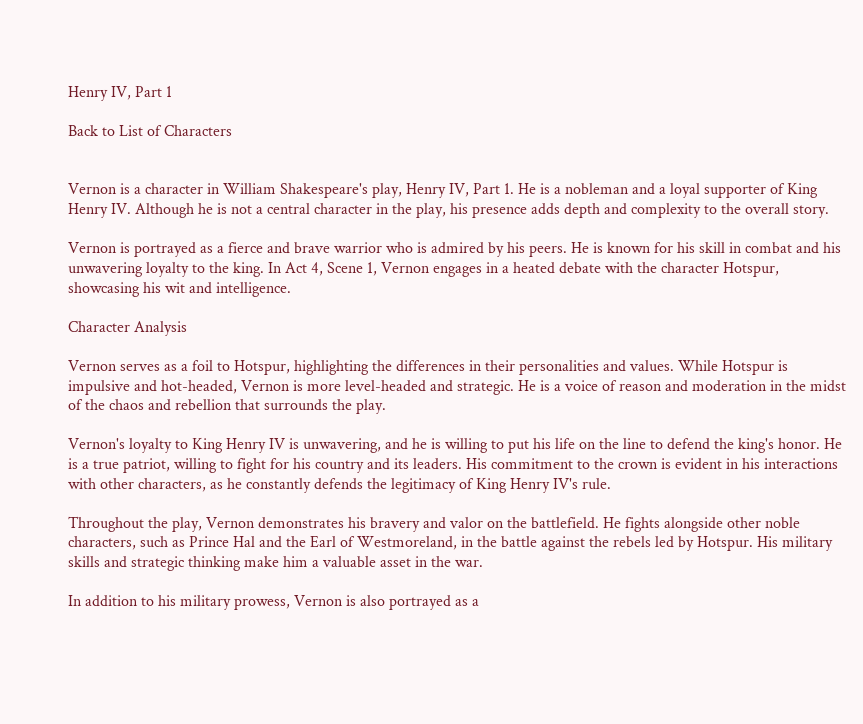Henry IV, Part 1

Back to List of Characters


Vernon is a character in William Shakespeare's play, Henry IV, Part 1. He is a nobleman and a loyal supporter of King Henry IV. Although he is not a central character in the play, his presence adds depth and complexity to the overall story.

Vernon is portrayed as a fierce and brave warrior who is admired by his peers. He is known for his skill in combat and his unwavering loyalty to the king. In Act 4, Scene 1, Vernon engages in a heated debate with the character Hotspur, showcasing his wit and intelligence.

Character Analysis

Vernon serves as a foil to Hotspur, highlighting the differences in their personalities and values. While Hotspur is impulsive and hot-headed, Vernon is more level-headed and strategic. He is a voice of reason and moderation in the midst of the chaos and rebellion that surrounds the play.

Vernon's loyalty to King Henry IV is unwavering, and he is willing to put his life on the line to defend the king's honor. He is a true patriot, willing to fight for his country and its leaders. His commitment to the crown is evident in his interactions with other characters, as he constantly defends the legitimacy of King Henry IV's rule.

Throughout the play, Vernon demonstrates his bravery and valor on the battlefield. He fights alongside other noble characters, such as Prince Hal and the Earl of Westmoreland, in the battle against the rebels led by Hotspur. His military skills and strategic thinking make him a valuable asset in the war.

In addition to his military prowess, Vernon is also portrayed as a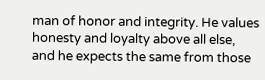man of honor and integrity. He values honesty and loyalty above all else, and he expects the same from those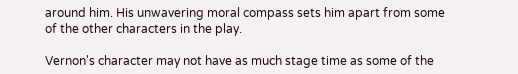around him. His unwavering moral compass sets him apart from some of the other characters in the play.

Vernon's character may not have as much stage time as some of the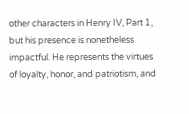other characters in Henry IV, Part 1, but his presence is nonetheless impactful. He represents the virtues of loyalty, honor, and patriotism, and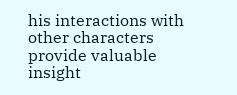his interactions with other characters provide valuable insight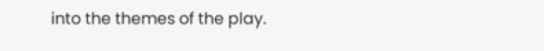into the themes of the play.